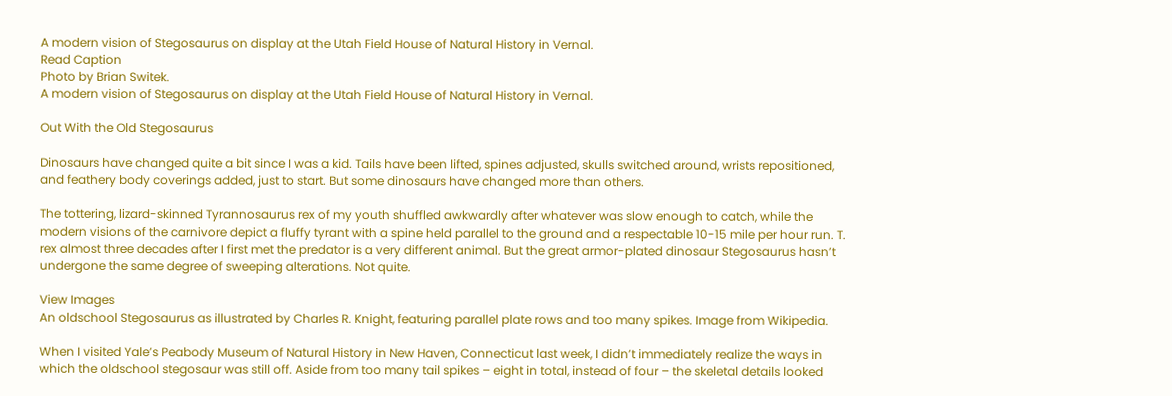A modern vision of Stegosaurus on display at the Utah Field House of Natural History in Vernal.
Read Caption
Photo by Brian Switek.
A modern vision of Stegosaurus on display at the Utah Field House of Natural History in Vernal.

Out With the Old Stegosaurus

Dinosaurs have changed quite a bit since I was a kid. Tails have been lifted, spines adjusted, skulls switched around, wrists repositioned, and feathery body coverings added, just to start. But some dinosaurs have changed more than others.

The tottering, lizard-skinned Tyrannosaurus rex of my youth shuffled awkwardly after whatever was slow enough to catch, while the modern visions of the carnivore depict a fluffy tyrant with a spine held parallel to the ground and a respectable 10-15 mile per hour run. T. rex almost three decades after I first met the predator is a very different animal. But the great armor-plated dinosaur Stegosaurus hasn’t undergone the same degree of sweeping alterations. Not quite.

View Images
An oldschool Stegosaurus as illustrated by Charles R. Knight, featuring parallel plate rows and too many spikes. Image from Wikipedia.

When I visited Yale’s Peabody Museum of Natural History in New Haven, Connecticut last week, I didn’t immediately realize the ways in which the oldschool stegosaur was still off. Aside from too many tail spikes – eight in total, instead of four – the skeletal details looked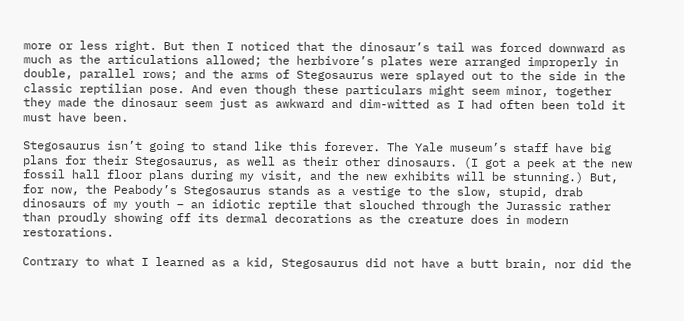more or less right. But then I noticed that the dinosaur’s tail was forced downward as much as the articulations allowed; the herbivore’s plates were arranged improperly in double, parallel rows; and the arms of Stegosaurus were splayed out to the side in the classic reptilian pose. And even though these particulars might seem minor, together they made the dinosaur seem just as awkward and dim-witted as I had often been told it must have been.

Stegosaurus isn’t going to stand like this forever. The Yale museum’s staff have big plans for their Stegosaurus, as well as their other dinosaurs. (I got a peek at the new fossil hall floor plans during my visit, and the new exhibits will be stunning.) But, for now, the Peabody’s Stegosaurus stands as a vestige to the slow, stupid, drab dinosaurs of my youth – an idiotic reptile that slouched through the Jurassic rather than proudly showing off its dermal decorations as the creature does in modern restorations.

Contrary to what I learned as a kid, Stegosaurus did not have a butt brain, nor did the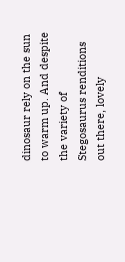dinosaur rely on the sun to warm up. And despite the variety of Stegosaurus renditions out there, lovely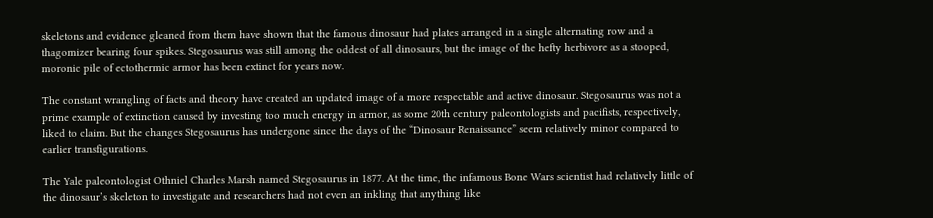skeletons and evidence gleaned from them have shown that the famous dinosaur had plates arranged in a single alternating row and a thagomizer bearing four spikes. Stegosaurus was still among the oddest of all dinosaurs, but the image of the hefty herbivore as a stooped, moronic pile of ectothermic armor has been extinct for years now.

The constant wrangling of facts and theory have created an updated image of a more respectable and active dinosaur. Stegosaurus was not a prime example of extinction caused by investing too much energy in armor, as some 20th century paleontologists and pacifists, respectively, liked to claim. But the changes Stegosaurus has undergone since the days of the “Dinosaur Renaissance” seem relatively minor compared to earlier transfigurations.

The Yale paleontologist Othniel Charles Marsh named Stegosaurus in 1877. At the time, the infamous Bone Wars scientist had relatively little of the dinosaur’s skeleton to investigate and researchers had not even an inkling that anything like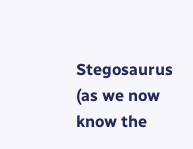Stegosaurus (as we now know the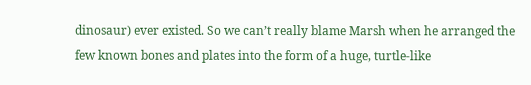dinosaur) ever existed. So we can’t really blame Marsh when he arranged the few known bones and plates into the form of a huge, turtle-like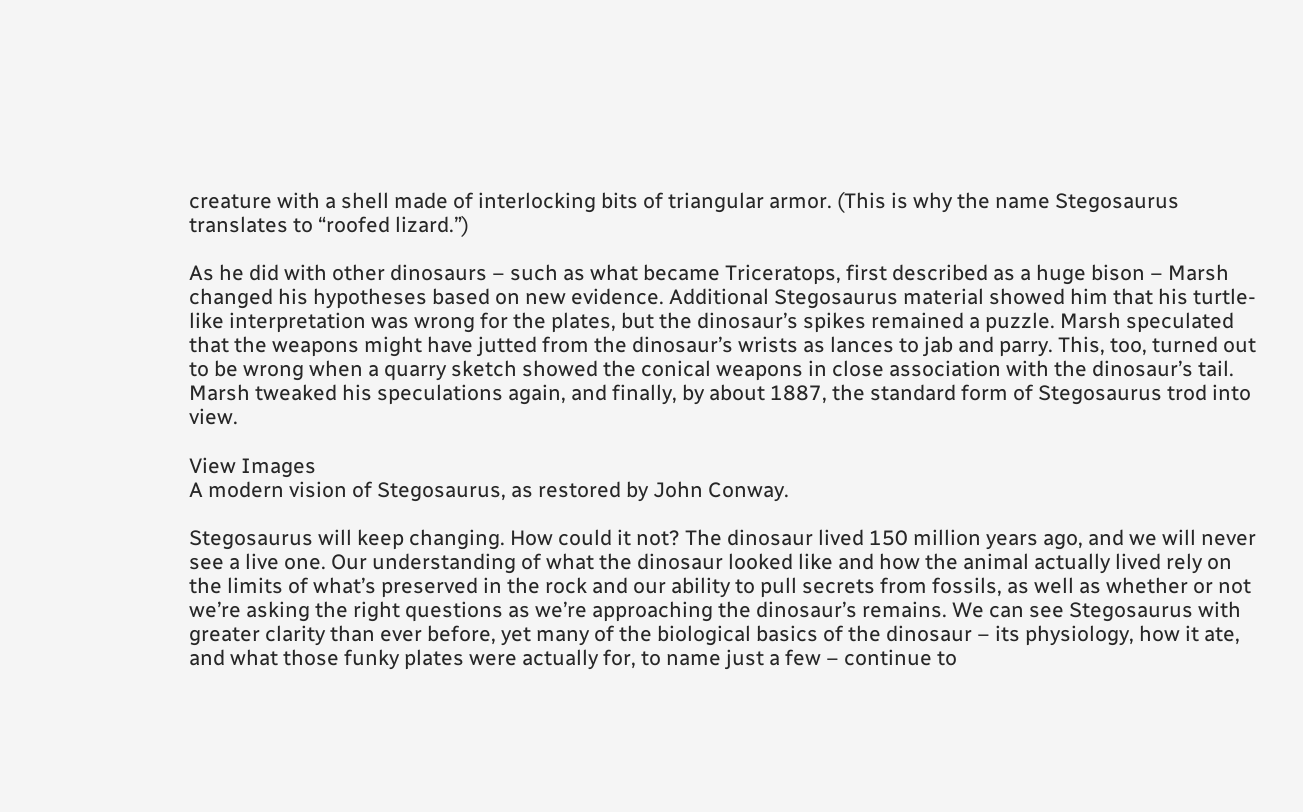creature with a shell made of interlocking bits of triangular armor. (This is why the name Stegosaurus translates to “roofed lizard.”)

As he did with other dinosaurs – such as what became Triceratops, first described as a huge bison – Marsh changed his hypotheses based on new evidence. Additional Stegosaurus material showed him that his turtle-like interpretation was wrong for the plates, but the dinosaur’s spikes remained a puzzle. Marsh speculated that the weapons might have jutted from the dinosaur’s wrists as lances to jab and parry. This, too, turned out to be wrong when a quarry sketch showed the conical weapons in close association with the dinosaur’s tail. Marsh tweaked his speculations again, and finally, by about 1887, the standard form of Stegosaurus trod into view.

View Images
A modern vision of Stegosaurus, as restored by John Conway.

Stegosaurus will keep changing. How could it not? The dinosaur lived 150 million years ago, and we will never see a live one. Our understanding of what the dinosaur looked like and how the animal actually lived rely on the limits of what’s preserved in the rock and our ability to pull secrets from fossils, as well as whether or not we’re asking the right questions as we’re approaching the dinosaur’s remains. We can see Stegosaurus with greater clarity than ever before, yet many of the biological basics of the dinosaur – its physiology, how it ate, and what those funky plates were actually for, to name just a few – continue to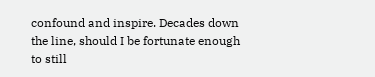confound and inspire. Decades down the line, should I be fortunate enough to still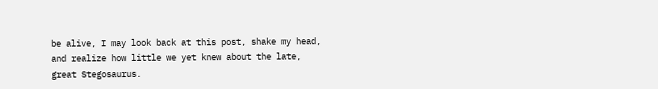be alive, I may look back at this post, shake my head, and realize how little we yet knew about the late, great Stegosaurus.